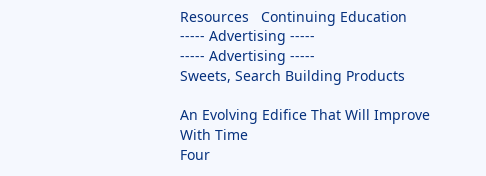Resources   Continuing Education
----- Advertising -----
----- Advertising -----
Sweets, Search Building Products

An Evolving Edifice That Will Improve With Time
Four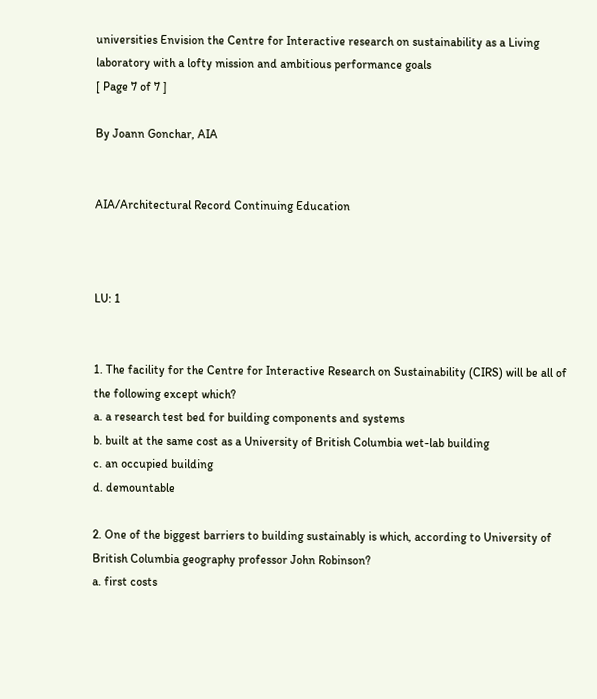universities Envision the Centre for Interactive research on sustainability as a Living laboratory with a lofty mission and ambitious performance goals
[ Page 7 of 7 ]

By Joann Gonchar, AIA


AIA/Architectural Record Continuing Education



LU: 1


1. The facility for the Centre for Interactive Research on Sustainability (CIRS) will be all of the following except which?
a. a research test bed for building components and systems
b. built at the same cost as a University of British Columbia wet-lab building
c. an occupied building
d. demountable

2. One of the biggest barriers to building sustainably is which, according to University of British Columbia geography professor John Robinson?
a. first costs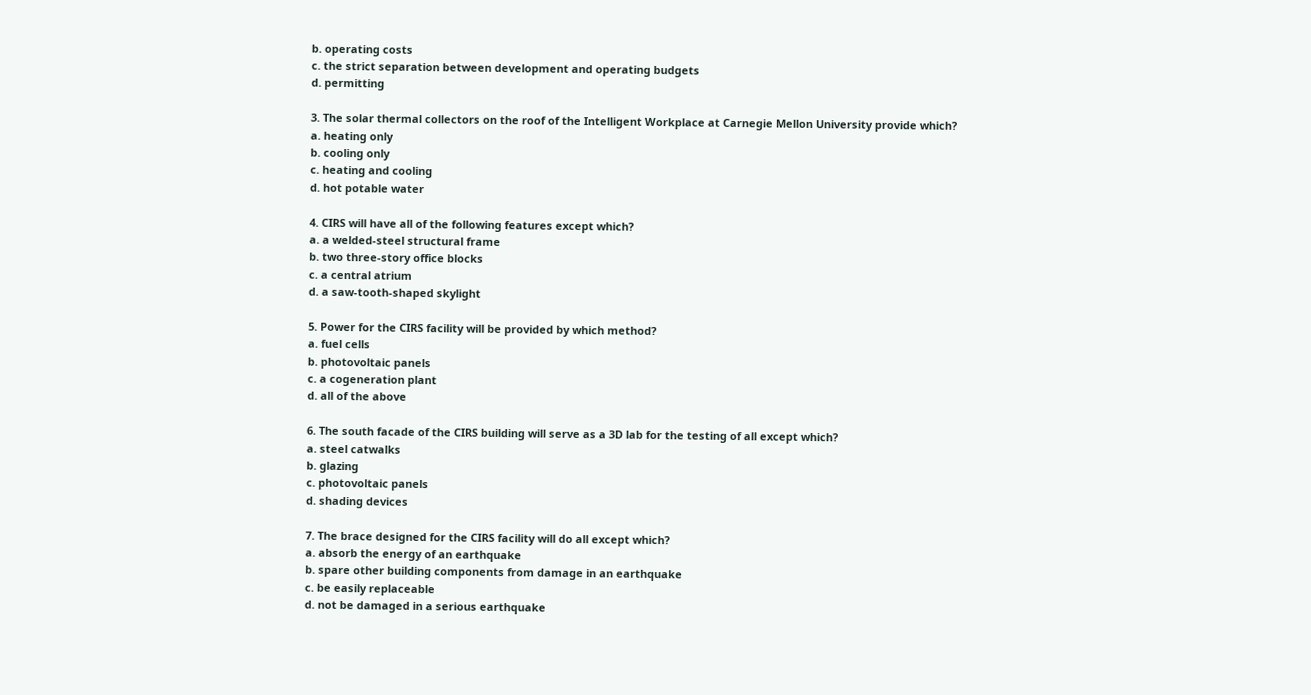b. operating costs
c. the strict separation between development and operating budgets
d. permitting

3. The solar thermal collectors on the roof of the Intelligent Workplace at Carnegie Mellon University provide which?
a. heating only
b. cooling only
c. heating and cooling
d. hot potable water

4. CIRS will have all of the following features except which?
a. a welded-steel structural frame
b. two three-story office blocks
c. a central atrium
d. a saw-tooth-shaped skylight

5. Power for the CIRS facility will be provided by which method?
a. fuel cells
b. photovoltaic panels
c. a cogeneration plant
d. all of the above

6. The south facade of the CIRS building will serve as a 3D lab for the testing of all except which?
a. steel catwalks
b. glazing
c. photovoltaic panels
d. shading devices

7. The brace designed for the CIRS facility will do all except which?
a. absorb the energy of an earthquake
b. spare other building components from damage in an earthquake
c. be easily replaceable
d. not be damaged in a serious earthquake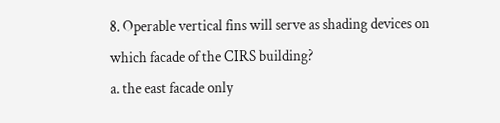8. Operable vertical fins will serve as shading devices on which facade of the CIRS building?
a. the east facade only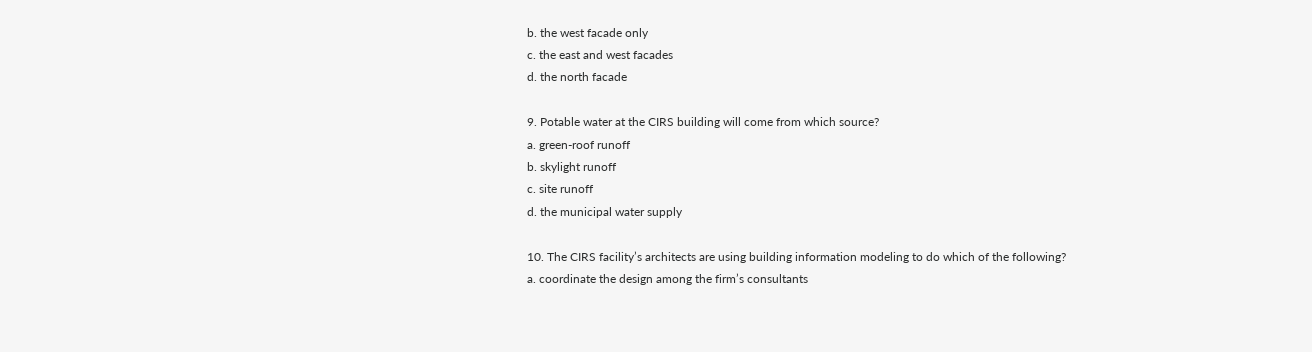b. the west facade only
c. the east and west facades
d. the north facade

9. Potable water at the CIRS building will come from which source?
a. green-roof runoff
b. skylight runoff
c. site runoff
d. the municipal water supply

10. The CIRS facility’s architects are using building information modeling to do which of the following?
a. coordinate the design among the firm’s consultants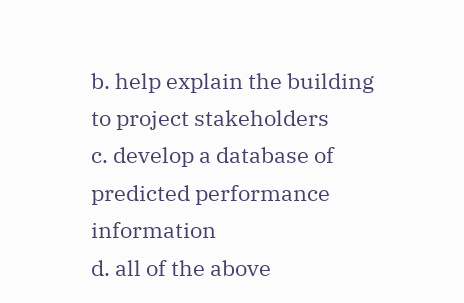b. help explain the building to project stakeholders
c. develop a database of predicted performance information
d. all of the above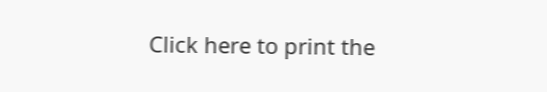Click here to print the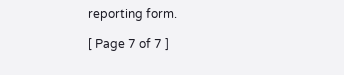reporting form.

[ Page 7 of 7 ]